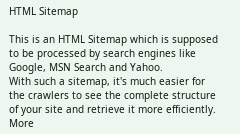HTML Sitemap

This is an HTML Sitemap which is supposed to be processed by search engines like Google, MSN Search and Yahoo.
With such a sitemap, it's much easier for the crawlers to see the complete structure of your site and retrieve it more efficiently.
More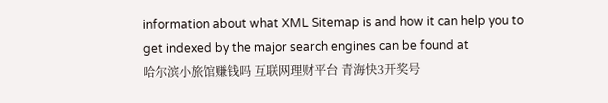information about what XML Sitemap is and how it can help you to get indexed by the major search engines can be found at
哈尔滨小旅馆赚钱吗 互联网理财平台 青海快3开奖号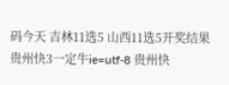码今天 吉林11选5 山西11选5开奖结果 贵州快3一定牛ie=utf-8 贵州快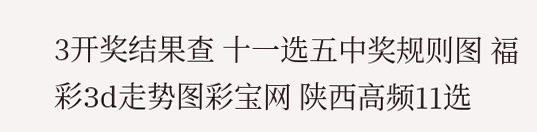3开奖结果查 十一选五中奖规则图 福彩3d走势图彩宝网 陕西高频11选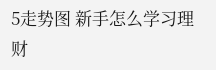5走势图 新手怎么学习理财